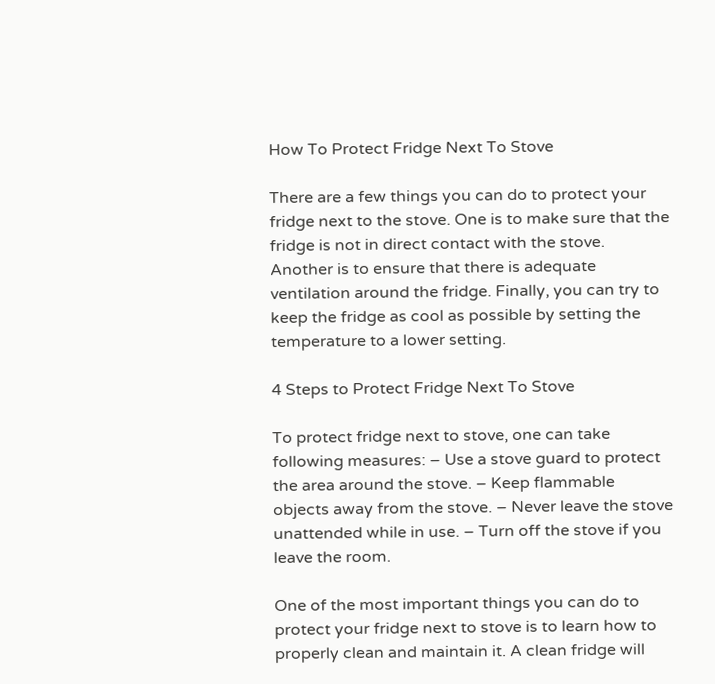How To Protect Fridge Next To Stove

There are a few things you can do to protect your fridge next to the stove. One is to make sure that the fridge is not in direct contact with the stove. Another is to ensure that there is adequate ventilation around the fridge. Finally, you can try to keep the fridge as cool as possible by setting the temperature to a lower setting.

4 Steps to Protect Fridge Next To Stove

To protect fridge next to stove, one can take following measures: – Use a stove guard to protect the area around the stove. – Keep flammable objects away from the stove. – Never leave the stove unattended while in use. – Turn off the stove if you leave the room.

One of the most important things you can do to protect your fridge next to stove is to learn how to properly clean and maintain it. A clean fridge will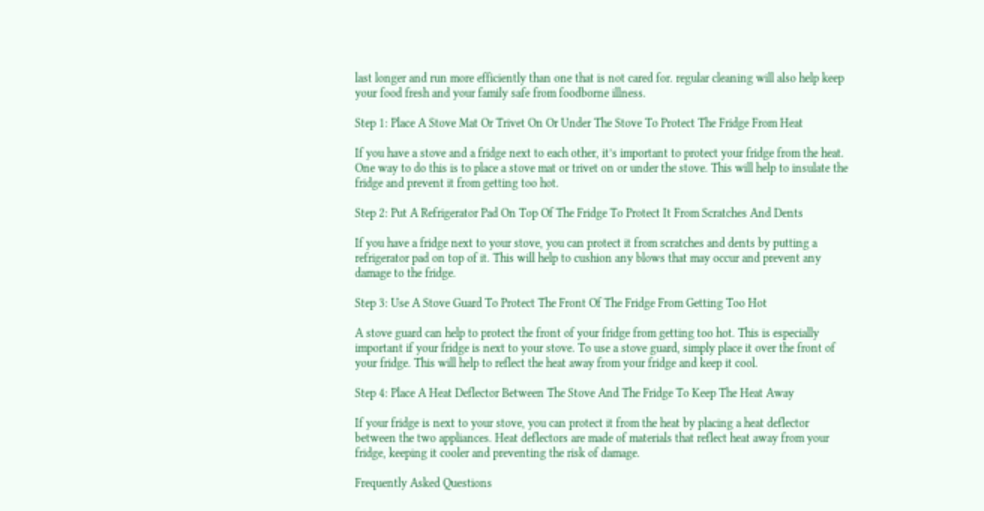last longer and run more efficiently than one that is not cared for. regular cleaning will also help keep your food fresh and your family safe from foodborne illness.

Step 1: Place A Stove Mat Or Trivet On Or Under The Stove To Protect The Fridge From Heat

If you have a stove and a fridge next to each other, it’s important to protect your fridge from the heat. One way to do this is to place a stove mat or trivet on or under the stove. This will help to insulate the fridge and prevent it from getting too hot.

Step 2: Put A Refrigerator Pad On Top Of The Fridge To Protect It From Scratches And Dents

If you have a fridge next to your stove, you can protect it from scratches and dents by putting a refrigerator pad on top of it. This will help to cushion any blows that may occur and prevent any damage to the fridge.

Step 3: Use A Stove Guard To Protect The Front Of The Fridge From Getting Too Hot

A stove guard can help to protect the front of your fridge from getting too hot. This is especially important if your fridge is next to your stove. To use a stove guard, simply place it over the front of your fridge. This will help to reflect the heat away from your fridge and keep it cool.

Step 4: Place A Heat Deflector Between The Stove And The Fridge To Keep The Heat Away

If your fridge is next to your stove, you can protect it from the heat by placing a heat deflector between the two appliances. Heat deflectors are made of materials that reflect heat away from your fridge, keeping it cooler and preventing the risk of damage.

Frequently Asked Questions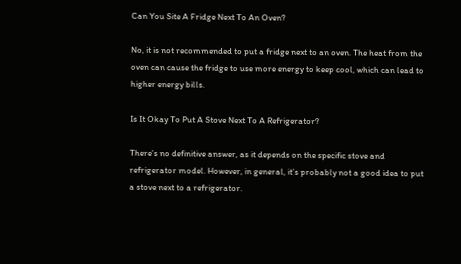Can You Site A Fridge Next To An Oven?

No, it is not recommended to put a fridge next to an oven. The heat from the oven can cause the fridge to use more energy to keep cool, which can lead to higher energy bills.

Is It Okay To Put A Stove Next To A Refrigerator?

There’s no definitive answer, as it depends on the specific stove and refrigerator model. However, in general, it’s probably not a good idea to put a stove next to a refrigerator.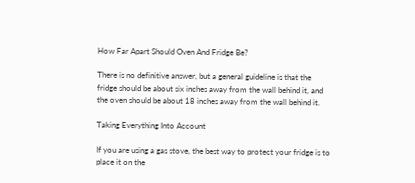How Far Apart Should Oven And Fridge Be?

There is no definitive answer, but a general guideline is that the fridge should be about six inches away from the wall behind it, and the oven should be about 18 inches away from the wall behind it.

Taking Everything Into Account

If you are using a gas stove, the best way to protect your fridge is to place it on the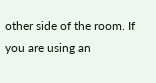other side of the room. If you are using an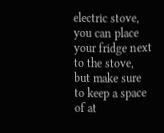electric stove, you can place your fridge next to the stove, but make sure to keep a space of at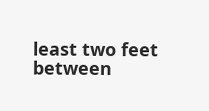least two feet between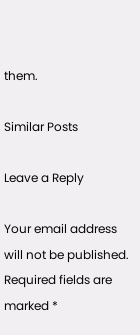them.

Similar Posts

Leave a Reply

Your email address will not be published. Required fields are marked *